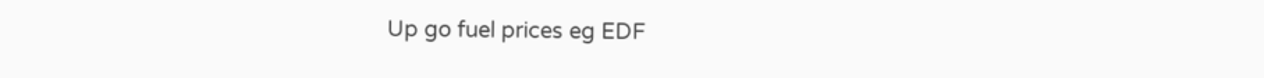Up go fuel prices eg EDF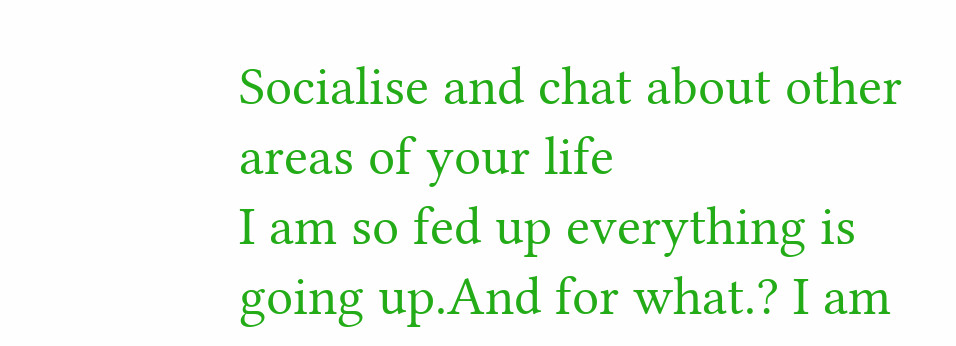Socialise and chat about other areas of your life
I am so fed up everything is going up.And for what.? I am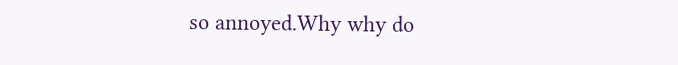so annoyed.Why why do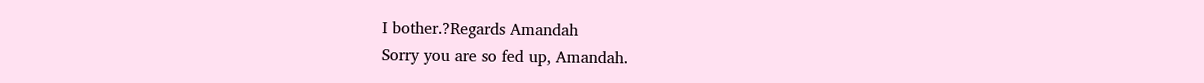I bother.?Regards Amandah
Sorry you are so fed up, Amandah.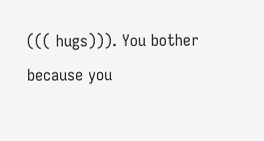((( hugs))). You bother because you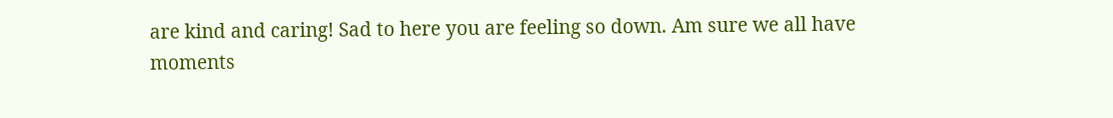are kind and caring! Sad to here you are feeling so down. Am sure we all have moments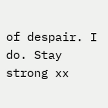of despair. I do. Stay strong xx